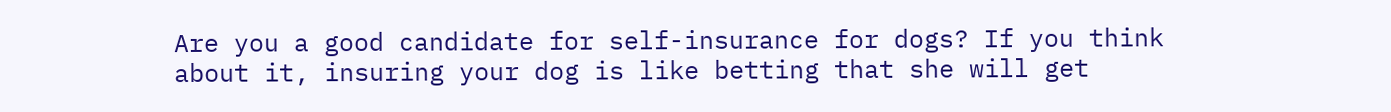Are you a good candidate for self-insurance for dogs? If you think about it, insuring your dog is like betting that she will get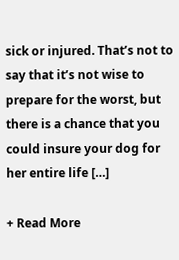sick or injured. That’s not to say that it’s not wise to prepare for the worst, but there is a chance that you could insure your dog for her entire life […]

+ Read More